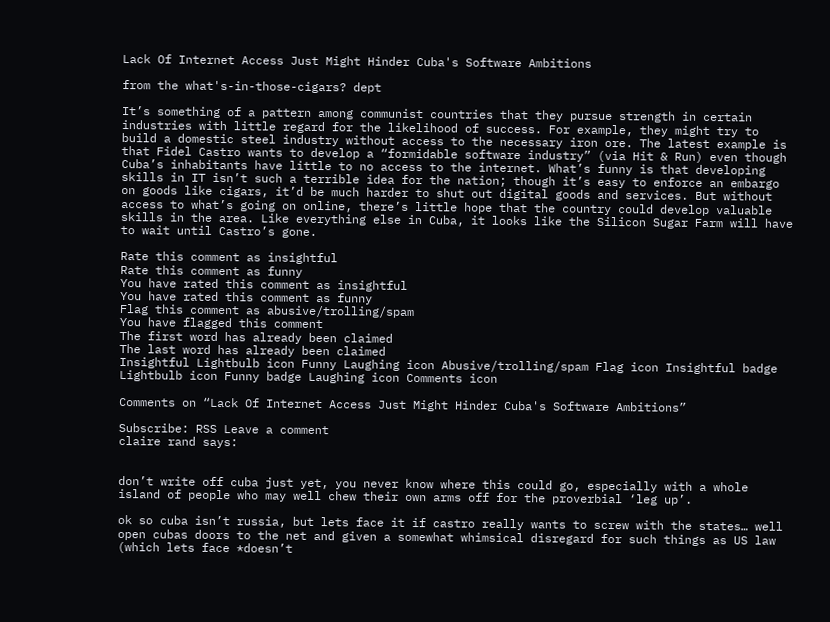Lack Of Internet Access Just Might Hinder Cuba's Software Ambitions

from the what's-in-those-cigars? dept

It’s something of a pattern among communist countries that they pursue strength in certain industries with little regard for the likelihood of success. For example, they might try to build a domestic steel industry without access to the necessary iron ore. The latest example is that Fidel Castro wants to develop a “formidable software industry” (via Hit & Run) even though Cuba’s inhabitants have little to no access to the internet. What’s funny is that developing skills in IT isn’t such a terrible idea for the nation; though it’s easy to enforce an embargo on goods like cigars, it’d be much harder to shut out digital goods and services. But without access to what’s going on online, there’s little hope that the country could develop valuable skills in the area. Like everything else in Cuba, it looks like the Silicon Sugar Farm will have to wait until Castro’s gone.

Rate this comment as insightful
Rate this comment as funny
You have rated this comment as insightful
You have rated this comment as funny
Flag this comment as abusive/trolling/spam
You have flagged this comment
The first word has already been claimed
The last word has already been claimed
Insightful Lightbulb icon Funny Laughing icon Abusive/trolling/spam Flag icon Insightful badge Lightbulb icon Funny badge Laughing icon Comments icon

Comments on “Lack Of Internet Access Just Might Hinder Cuba's Software Ambitions”

Subscribe: RSS Leave a comment
claire rand says:


don’t write off cuba just yet, you never know where this could go, especially with a whole island of people who may well chew their own arms off for the proverbial ‘leg up’.

ok so cuba isn’t russia, but lets face it if castro really wants to screw with the states… well open cubas doors to the net and given a somewhat whimsical disregard for such things as US law (which lets face *doesn’t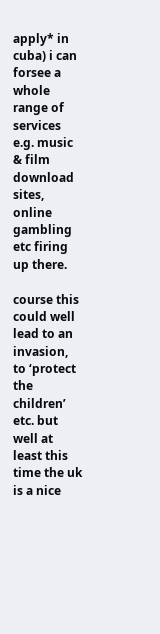apply* in cuba) i can forsee a whole range of services e.g. music & film download sites, online gambling etc firing up there.

course this could well lead to an invasion, to ‘protect the children’ etc. but well at least this time the uk is a nice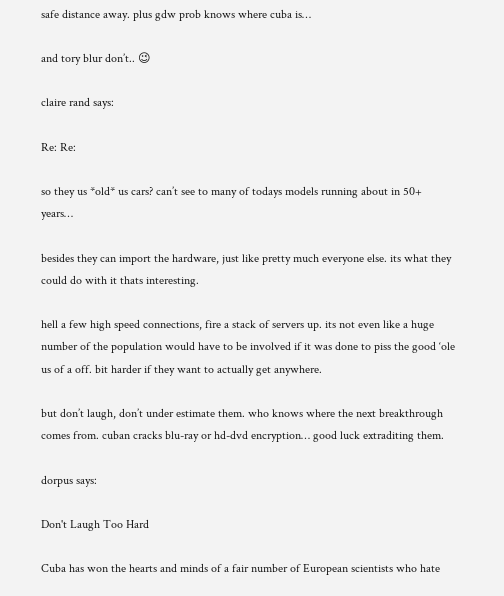safe distance away. plus gdw prob knows where cuba is…

and tory blur don’t.. 😉

claire rand says:

Re: Re:

so they us *old* us cars? can’t see to many of todays models running about in 50+ years…

besides they can import the hardware, just like pretty much everyone else. its what they could do with it thats interesting.

hell a few high speed connections, fire a stack of servers up. its not even like a huge number of the population would have to be involved if it was done to piss the good ‘ole us of a off. bit harder if they want to actually get anywhere.

but don’t laugh, don’t under estimate them. who knows where the next breakthrough comes from. cuban cracks blu-ray or hd-dvd encryption… good luck extraditing them.

dorpus says:

Don't Laugh Too Hard

Cuba has won the hearts and minds of a fair number of European scientists who hate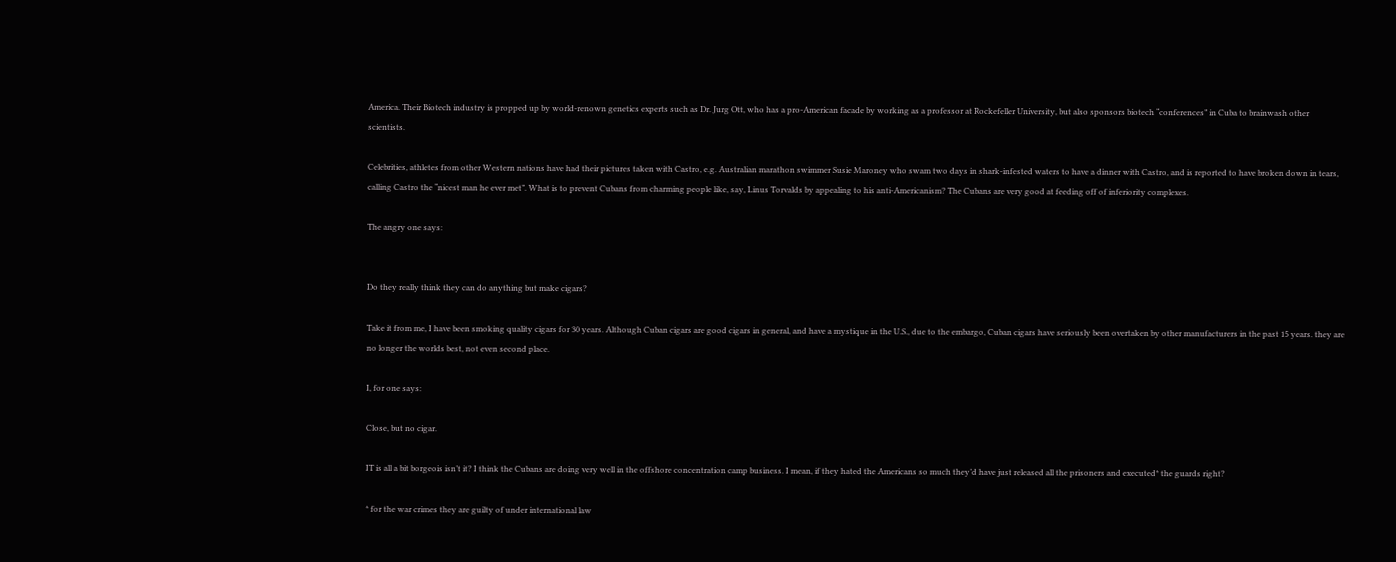America. Their Biotech industry is propped up by world-renown genetics experts such as Dr. Jurg Ott, who has a pro-American facade by working as a professor at Rockefeller University, but also sponsors biotech “conferences” in Cuba to brainwash other scientists.

Celebrities, athletes from other Western nations have had their pictures taken with Castro, e.g. Australian marathon swimmer Susie Maroney who swam two days in shark-infested waters to have a dinner with Castro, and is reported to have broken down in tears, calling Castro the “nicest man he ever met”. What is to prevent Cubans from charming people like, say, Linus Torvalds by appealing to his anti-Americanism? The Cubans are very good at feeding off of inferiority complexes.

The angry one says:


Do they really think they can do anything but make cigars?

Take it from me, I have been smoking quality cigars for 30 years. Although Cuban cigars are good cigars in general, and have a mystique in the U.S., due to the embargo, Cuban cigars have seriously been overtaken by other manufacturers in the past 15 years. they are no longer the worlds best, not even second place.

I, for one says:

Close, but no cigar.

IT is all a bit borgeois isn’t it? I think the Cubans are doing very well in the offshore concentration camp business. I mean, if they hated the Americans so much they’d have just released all the prisoners and executed* the guards right?

* for the war crimes they are guilty of under international law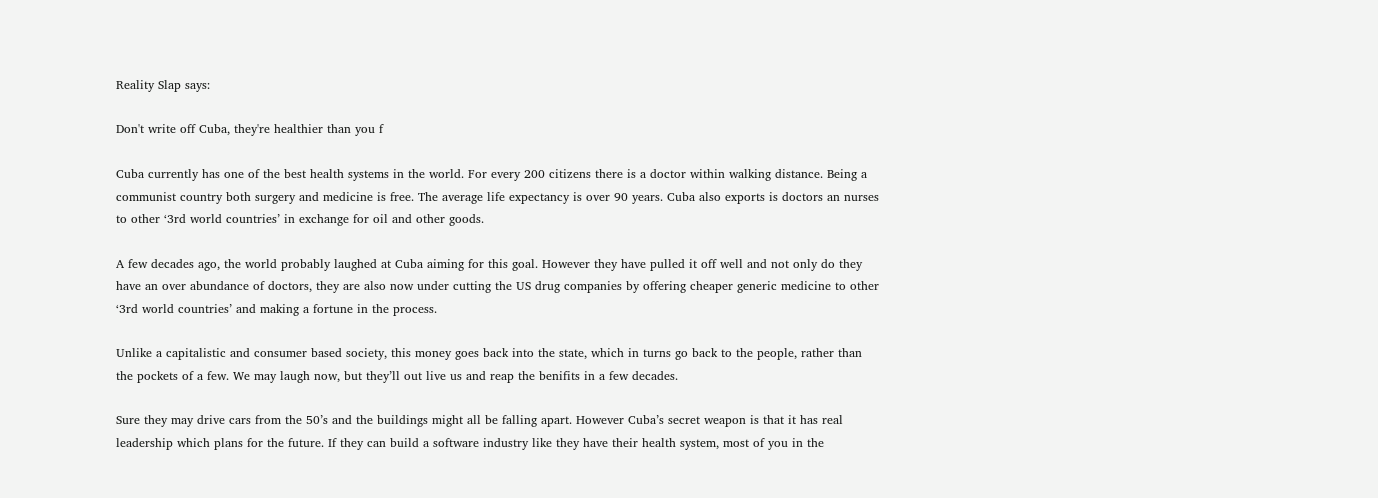Reality Slap says:

Don't write off Cuba, they're healthier than you f

Cuba currently has one of the best health systems in the world. For every 200 citizens there is a doctor within walking distance. Being a communist country both surgery and medicine is free. The average life expectancy is over 90 years. Cuba also exports is doctors an nurses to other ‘3rd world countries’ in exchange for oil and other goods.

A few decades ago, the world probably laughed at Cuba aiming for this goal. However they have pulled it off well and not only do they have an over abundance of doctors, they are also now under cutting the US drug companies by offering cheaper generic medicine to other ‘3rd world countries’ and making a fortune in the process.

Unlike a capitalistic and consumer based society, this money goes back into the state, which in turns go back to the people, rather than the pockets of a few. We may laugh now, but they’ll out live us and reap the benifits in a few decades.

Sure they may drive cars from the 50’s and the buildings might all be falling apart. However Cuba’s secret weapon is that it has real leadership which plans for the future. If they can build a software industry like they have their health system, most of you in the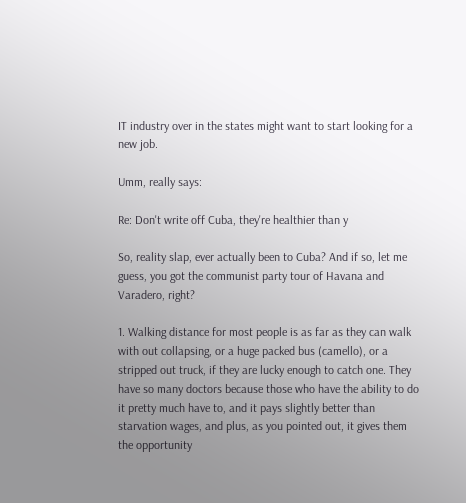IT industry over in the states might want to start looking for a new job.

Umm, really says:

Re: Don't write off Cuba, they're healthier than y

So, reality slap, ever actually been to Cuba? And if so, let me guess, you got the communist party tour of Havana and Varadero, right?

1. Walking distance for most people is as far as they can walk with out collapsing, or a huge packed bus (camello), or a stripped out truck, if they are lucky enough to catch one. They have so many doctors because those who have the ability to do it pretty much have to, and it pays slightly better than starvation wages, and plus, as you pointed out, it gives them the opportunity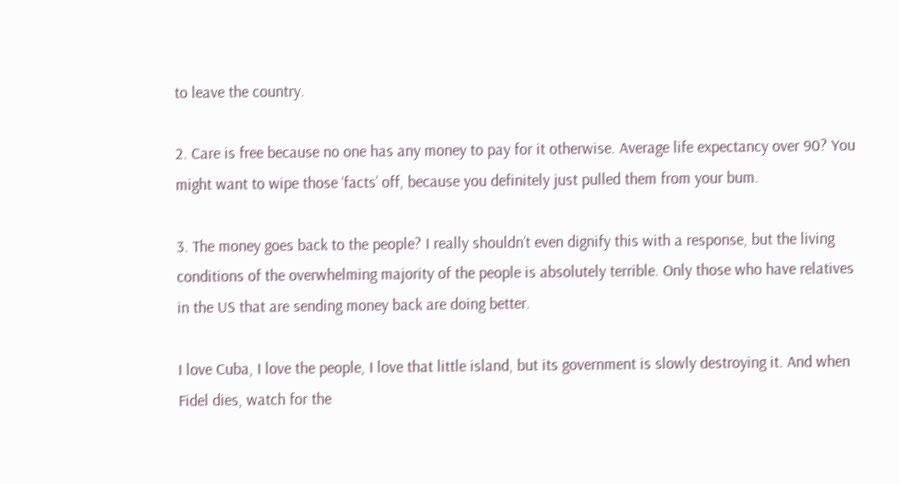to leave the country.

2. Care is free because no one has any money to pay for it otherwise. Average life expectancy over 90? You might want to wipe those ‘facts’ off, because you definitely just pulled them from your bum.

3. The money goes back to the people? I really shouldn’t even dignify this with a response, but the living conditions of the overwhelming majority of the people is absolutely terrible. Only those who have relatives in the US that are sending money back are doing better.

I love Cuba, I love the people, I love that little island, but its government is slowly destroying it. And when Fidel dies, watch for the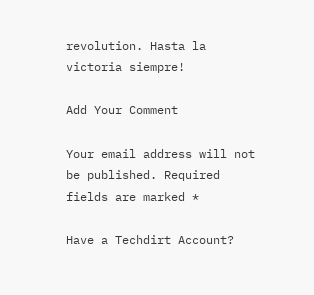revolution. Hasta la victoria siempre!

Add Your Comment

Your email address will not be published. Required fields are marked *

Have a Techdirt Account?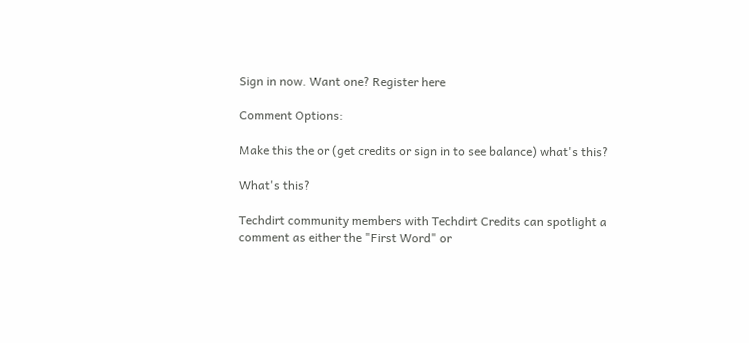Sign in now. Want one? Register here

Comment Options:

Make this the or (get credits or sign in to see balance) what's this?

What's this?

Techdirt community members with Techdirt Credits can spotlight a comment as either the "First Word" or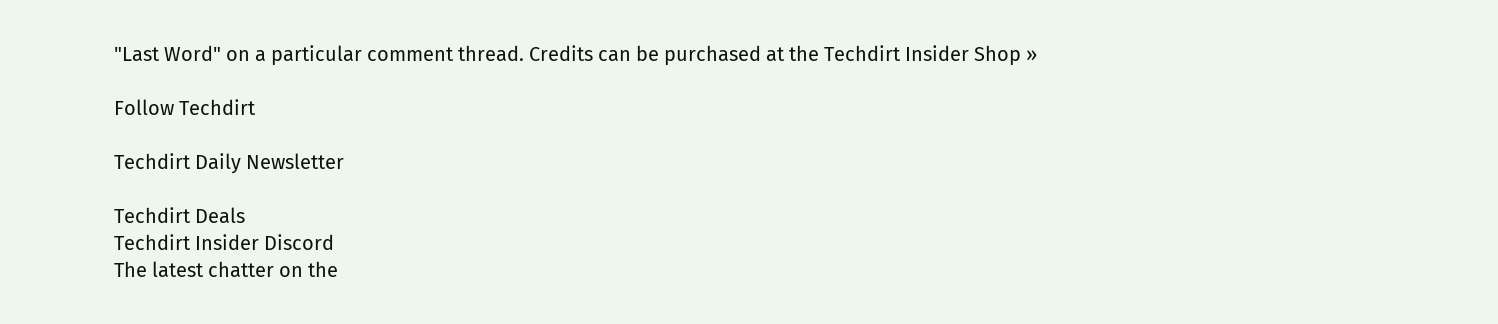"Last Word" on a particular comment thread. Credits can be purchased at the Techdirt Insider Shop »

Follow Techdirt

Techdirt Daily Newsletter

Techdirt Deals
Techdirt Insider Discord
The latest chatter on the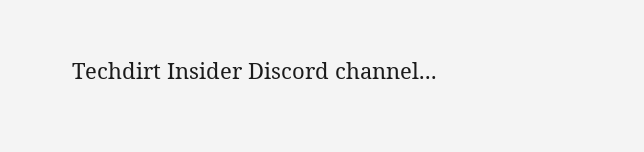Techdirt Insider Discord channel...